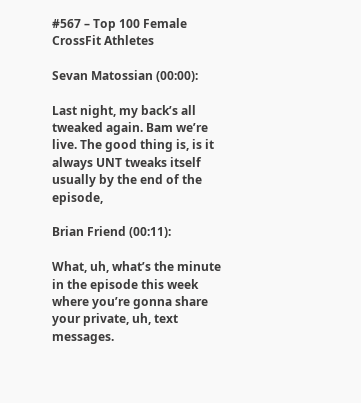#567 – Top 100 Female CrossFit Athletes

Sevan Matossian (00:00):

Last night, my back’s all tweaked again. Bam we’re live. The good thing is, is it always UNT tweaks itself usually by the end of the episode,

Brian Friend (00:11):

What, uh, what’s the minute in the episode this week where you’re gonna share your private, uh, text messages.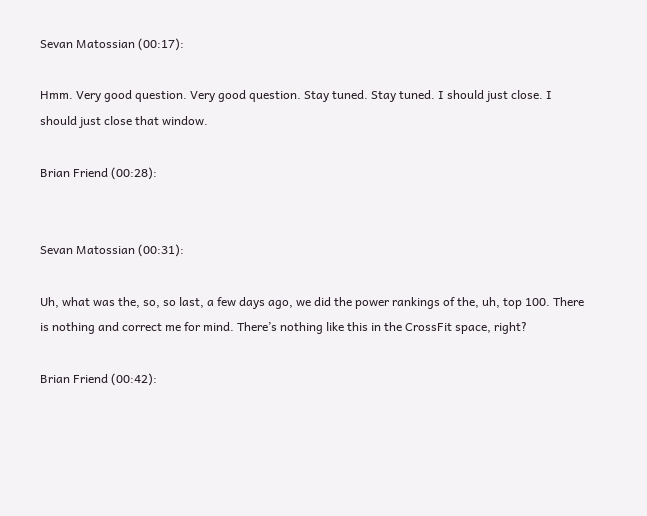Sevan Matossian (00:17):

Hmm. Very good question. Very good question. Stay tuned. Stay tuned. I should just close. I should just close that window.

Brian Friend (00:28):


Sevan Matossian (00:31):

Uh, what was the, so, so last, a few days ago, we did the power rankings of the, uh, top 100. There is nothing and correct me for mind. There’s nothing like this in the CrossFit space, right?

Brian Friend (00:42):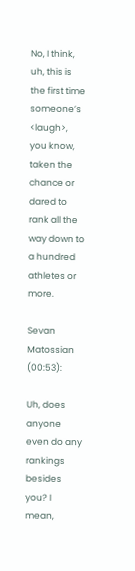No, I think, uh, this is the first time someone’s <laugh>, you know, taken the chance or dared to rank all the way down to a hundred athletes or more.

Sevan Matossian (00:53):

Uh, does anyone even do any rankings besides you? I mean,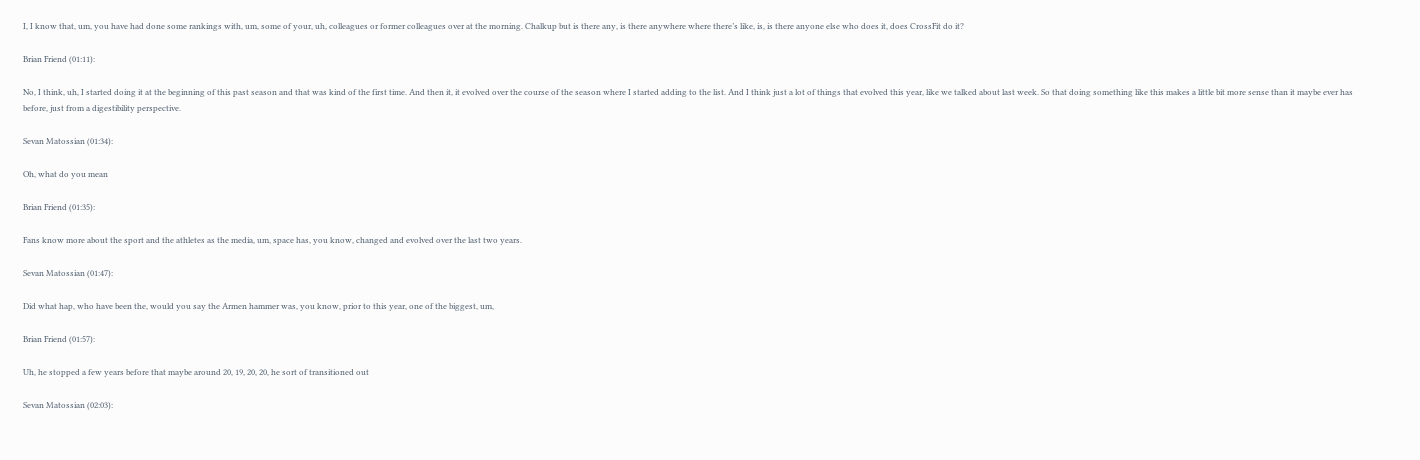I, I know that, um, you have had done some rankings with, um, some of your, uh, colleagues or former colleagues over at the morning. Chalkup but is there any, is there anywhere where there’s like, is, is there anyone else who does it, does CrossFit do it?

Brian Friend (01:11):

No, I think, uh, I started doing it at the beginning of this past season and that was kind of the first time. And then it, it evolved over the course of the season where I started adding to the list. And I think just a lot of things that evolved this year, like we talked about last week. So that doing something like this makes a little bit more sense than it maybe ever has before, just from a digestibility perspective.

Sevan Matossian (01:34):

Oh, what do you mean

Brian Friend (01:35):

Fans know more about the sport and the athletes as the media, um, space has, you know, changed and evolved over the last two years.

Sevan Matossian (01:47):

Did what hap, who have been the, would you say the Armen hammer was, you know, prior to this year, one of the biggest, um,

Brian Friend (01:57):

Uh, he stopped a few years before that maybe around 20, 19, 20, 20, he sort of transitioned out

Sevan Matossian (02:03):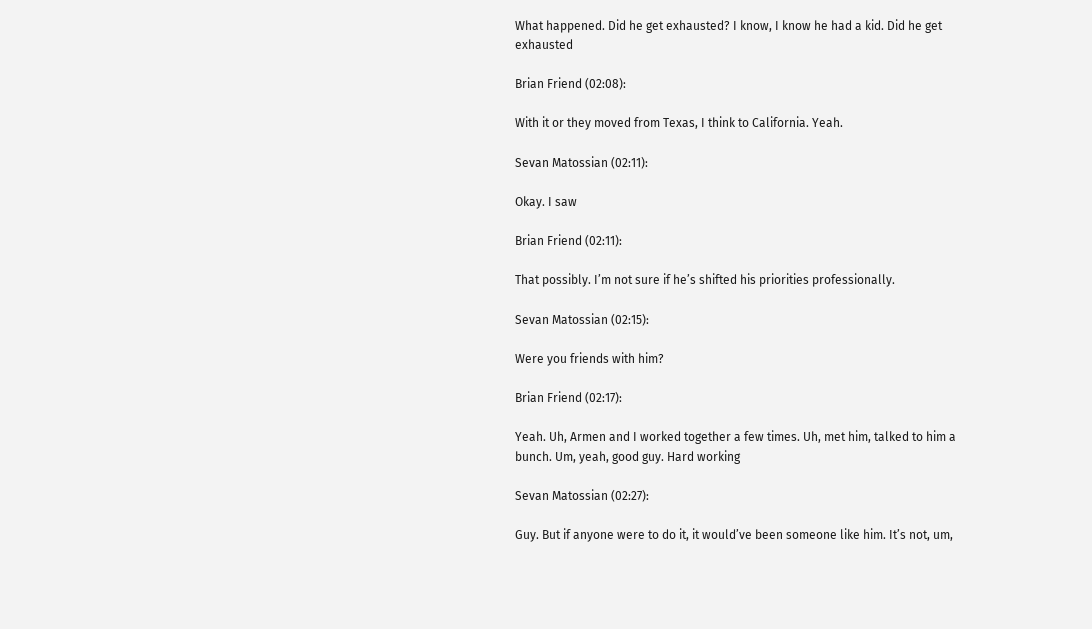What happened. Did he get exhausted? I know, I know he had a kid. Did he get exhausted

Brian Friend (02:08):

With it or they moved from Texas, I think to California. Yeah.

Sevan Matossian (02:11):

Okay. I saw

Brian Friend (02:11):

That possibly. I’m not sure if he’s shifted his priorities professionally.

Sevan Matossian (02:15):

Were you friends with him?

Brian Friend (02:17):

Yeah. Uh, Armen and I worked together a few times. Uh, met him, talked to him a bunch. Um, yeah, good guy. Hard working

Sevan Matossian (02:27):

Guy. But if anyone were to do it, it would’ve been someone like him. It’s not, um,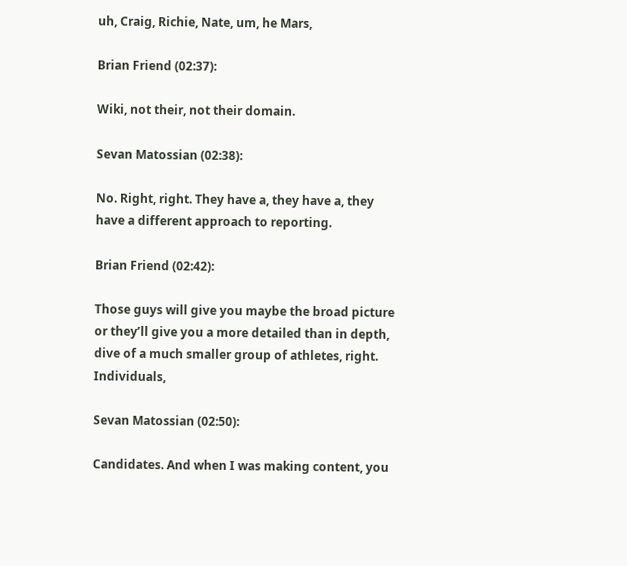uh, Craig, Richie, Nate, um, he Mars,

Brian Friend (02:37):

Wiki, not their, not their domain.

Sevan Matossian (02:38):

No. Right, right. They have a, they have a, they have a different approach to reporting.

Brian Friend (02:42):

Those guys will give you maybe the broad picture or they’ll give you a more detailed than in depth, dive of a much smaller group of athletes, right. Individuals,

Sevan Matossian (02:50):

Candidates. And when I was making content, you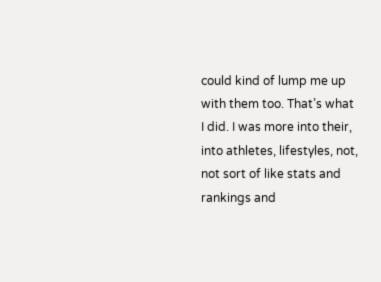could kind of lump me up with them too. That’s what I did. I was more into their, into athletes, lifestyles, not, not sort of like stats and rankings and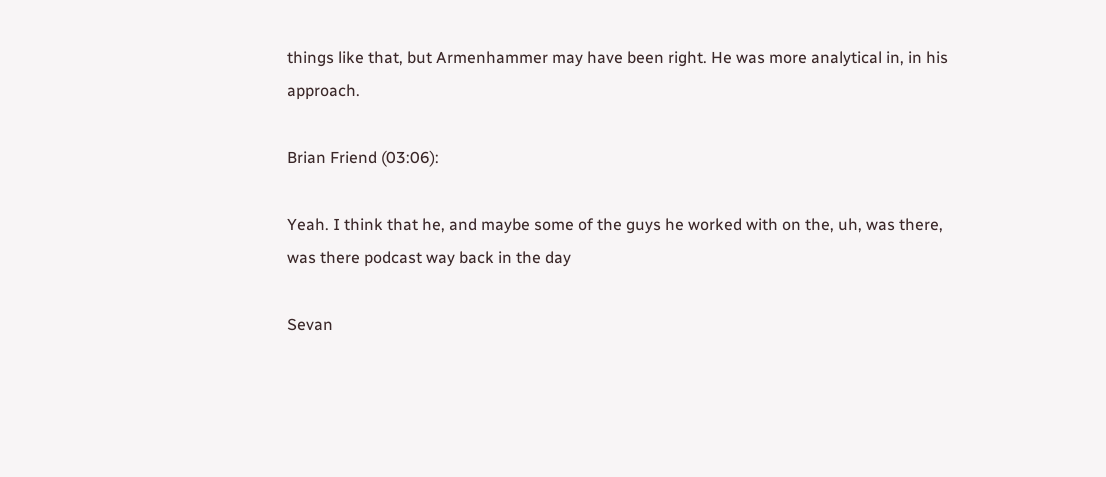things like that, but Armenhammer may have been right. He was more analytical in, in his approach.

Brian Friend (03:06):

Yeah. I think that he, and maybe some of the guys he worked with on the, uh, was there, was there podcast way back in the day

Sevan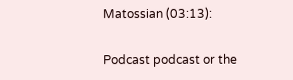Matossian (03:13):

Podcast podcast or the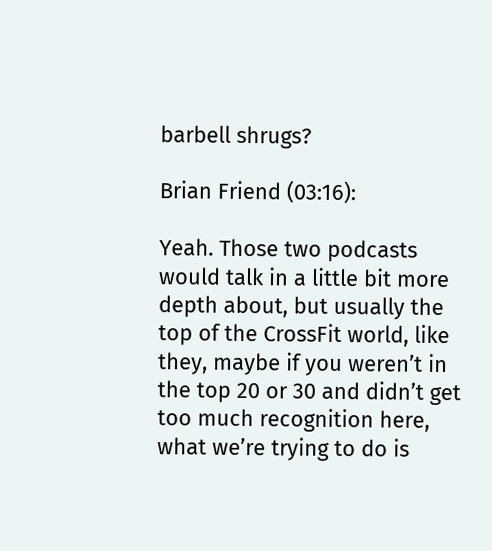barbell shrugs?

Brian Friend (03:16):

Yeah. Those two podcasts would talk in a little bit more depth about, but usually the top of the CrossFit world, like they, maybe if you weren’t in the top 20 or 30 and didn’t get too much recognition here, what we’re trying to do is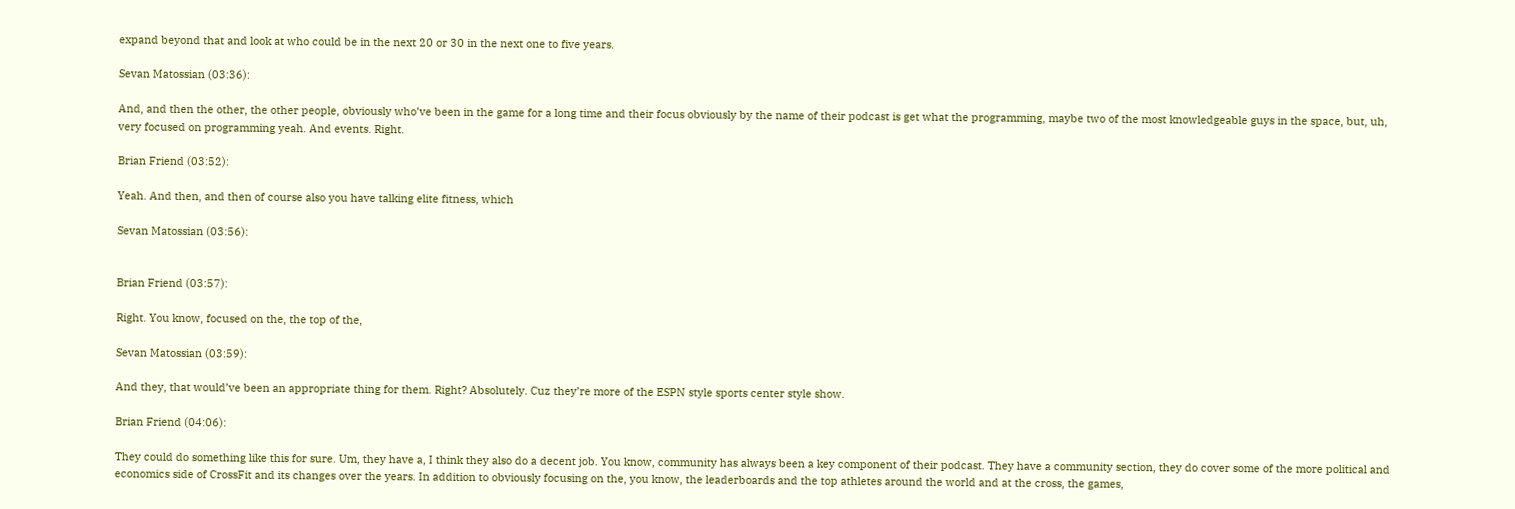expand beyond that and look at who could be in the next 20 or 30 in the next one to five years.

Sevan Matossian (03:36):

And, and then the other, the other people, obviously who’ve been in the game for a long time and their focus obviously by the name of their podcast is get what the programming, maybe two of the most knowledgeable guys in the space, but, uh, very focused on programming yeah. And events. Right.

Brian Friend (03:52):

Yeah. And then, and then of course also you have talking elite fitness, which

Sevan Matossian (03:56):


Brian Friend (03:57):

Right. You know, focused on the, the top of the,

Sevan Matossian (03:59):

And they, that would’ve been an appropriate thing for them. Right? Absolutely. Cuz they’re more of the ESPN style sports center style show.

Brian Friend (04:06):

They could do something like this for sure. Um, they have a, I think they also do a decent job. You know, community has always been a key component of their podcast. They have a community section, they do cover some of the more political and economics side of CrossFit and its changes over the years. In addition to obviously focusing on the, you know, the leaderboards and the top athletes around the world and at the cross, the games,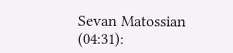Sevan Matossian (04:31):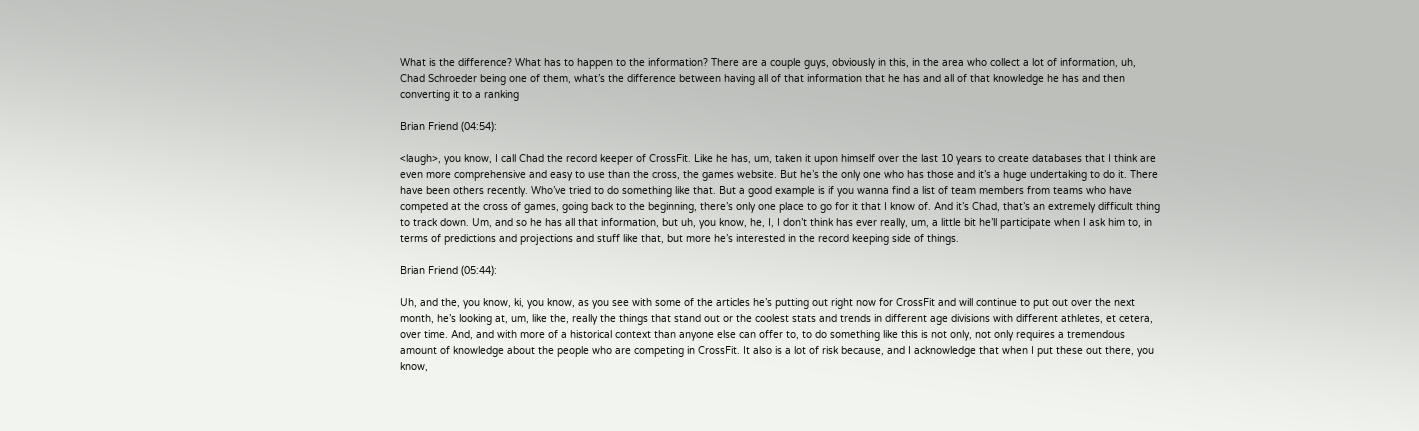What is the difference? What has to happen to the information? There are a couple guys, obviously in this, in the area who collect a lot of information, uh, Chad Schroeder being one of them, what’s the difference between having all of that information that he has and all of that knowledge he has and then converting it to a ranking

Brian Friend (04:54):

<laugh>, you know, I call Chad the record keeper of CrossFit. Like he has, um, taken it upon himself over the last 10 years to create databases that I think are even more comprehensive and easy to use than the cross, the games website. But he’s the only one who has those and it’s a huge undertaking to do it. There have been others recently. Who’ve tried to do something like that. But a good example is if you wanna find a list of team members from teams who have competed at the cross of games, going back to the beginning, there’s only one place to go for it that I know of. And it’s Chad, that’s an extremely difficult thing to track down. Um, and so he has all that information, but uh, you know, he, I, I don’t think has ever really, um, a little bit he’ll participate when I ask him to, in terms of predictions and projections and stuff like that, but more he’s interested in the record keeping side of things.

Brian Friend (05:44):

Uh, and the, you know, ki, you know, as you see with some of the articles he’s putting out right now for CrossFit and will continue to put out over the next month, he’s looking at, um, like the, really the things that stand out or the coolest stats and trends in different age divisions with different athletes, et cetera, over time. And, and with more of a historical context than anyone else can offer to, to do something like this is not only, not only requires a tremendous amount of knowledge about the people who are competing in CrossFit. It also is a lot of risk because, and I acknowledge that when I put these out there, you know,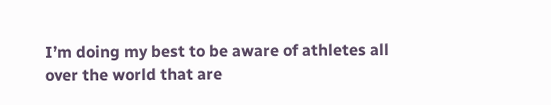I’m doing my best to be aware of athletes all over the world that are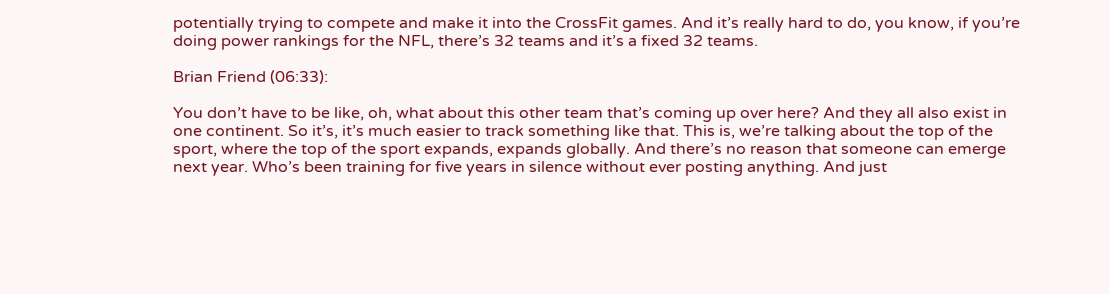potentially trying to compete and make it into the CrossFit games. And it’s really hard to do, you know, if you’re doing power rankings for the NFL, there’s 32 teams and it’s a fixed 32 teams.

Brian Friend (06:33):

You don’t have to be like, oh, what about this other team that’s coming up over here? And they all also exist in one continent. So it’s, it’s much easier to track something like that. This is, we’re talking about the top of the sport, where the top of the sport expands, expands globally. And there’s no reason that someone can emerge next year. Who’s been training for five years in silence without ever posting anything. And just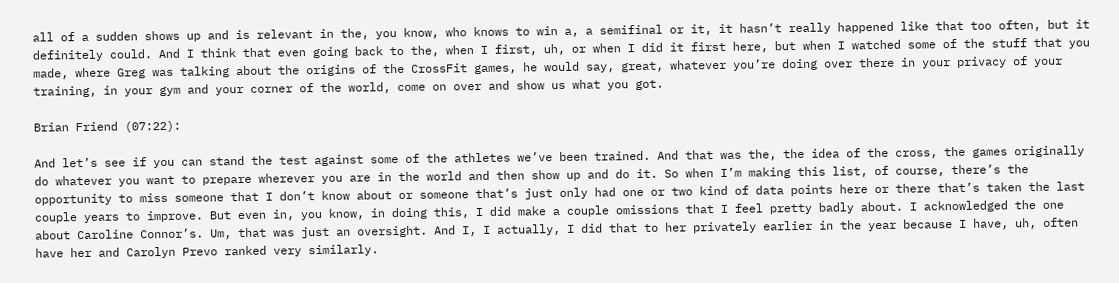all of a sudden shows up and is relevant in the, you know, who knows to win a, a semifinal or it, it hasn’t really happened like that too often, but it definitely could. And I think that even going back to the, when I first, uh, or when I did it first here, but when I watched some of the stuff that you made, where Greg was talking about the origins of the CrossFit games, he would say, great, whatever you’re doing over there in your privacy of your training, in your gym and your corner of the world, come on over and show us what you got.

Brian Friend (07:22):

And let’s see if you can stand the test against some of the athletes we’ve been trained. And that was the, the idea of the cross, the games originally do whatever you want to prepare wherever you are in the world and then show up and do it. So when I’m making this list, of course, there’s the opportunity to miss someone that I don’t know about or someone that’s just only had one or two kind of data points here or there that’s taken the last couple years to improve. But even in, you know, in doing this, I did make a couple omissions that I feel pretty badly about. I acknowledged the one about Caroline Connor’s. Um, that was just an oversight. And I, I actually, I did that to her privately earlier in the year because I have, uh, often have her and Carolyn Prevo ranked very similarly.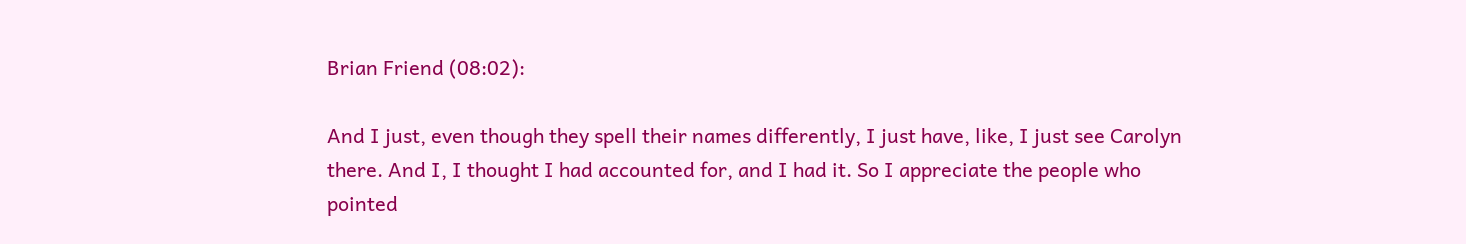Brian Friend (08:02):

And I just, even though they spell their names differently, I just have, like, I just see Carolyn there. And I, I thought I had accounted for, and I had it. So I appreciate the people who pointed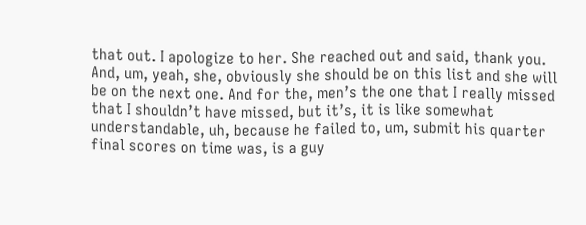that out. I apologize to her. She reached out and said, thank you. And, um, yeah, she, obviously she should be on this list and she will be on the next one. And for the, men’s the one that I really missed that I shouldn’t have missed, but it’s, it is like somewhat understandable, uh, because he failed to, um, submit his quarter final scores on time was, is a guy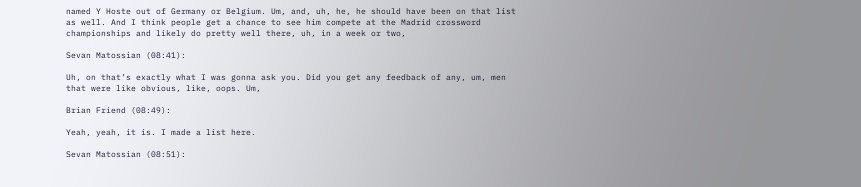named Y Hoste out of Germany or Belgium. Um, and, uh, he, he should have been on that list as well. And I think people get a chance to see him compete at the Madrid crossword championships and likely do pretty well there, uh, in a week or two,

Sevan Matossian (08:41):

Uh, on that’s exactly what I was gonna ask you. Did you get any feedback of any, um, men that were like obvious, like, oops. Um,

Brian Friend (08:49):

Yeah, yeah, it is. I made a list here.

Sevan Matossian (08:51):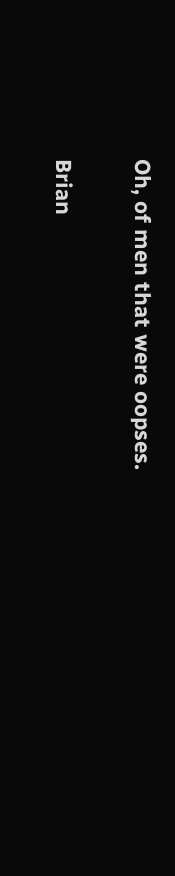Oh, of men that were oopses.

Brian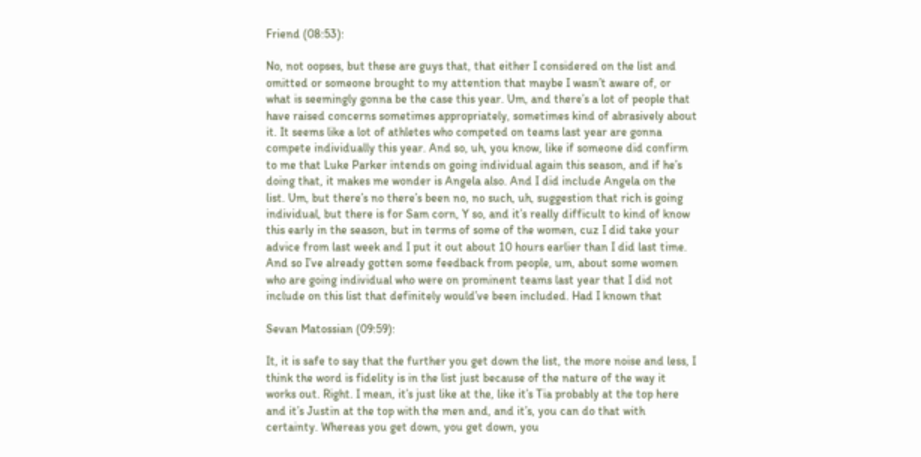Friend (08:53):

No, not oopses, but these are guys that, that either I considered on the list and omitted or someone brought to my attention that maybe I wasn’t aware of, or what is seemingly gonna be the case this year. Um, and there’s a lot of people that have raised concerns sometimes appropriately, sometimes kind of abrasively about it. It seems like a lot of athletes who competed on teams last year are gonna compete individually this year. And so, uh, you know, like if someone did confirm to me that Luke Parker intends on going individual again this season, and if he’s doing that, it makes me wonder is Angela also. And I did include Angela on the list. Um, but there’s no there’s been no, no such, uh, suggestion that rich is going individual, but there is for Sam corn, Y so, and it’s really difficult to kind of know this early in the season, but in terms of some of the women, cuz I did take your advice from last week and I put it out about 10 hours earlier than I did last time. And so I’ve already gotten some feedback from people, um, about some women who are going individual who were on prominent teams last year that I did not include on this list that definitely would’ve been included. Had I known that

Sevan Matossian (09:59):

It, it is safe to say that the further you get down the list, the more noise and less, I think the word is fidelity is in the list just because of the nature of the way it works out. Right. I mean, it’s just like at the, like it’s Tia probably at the top here and it’s Justin at the top with the men and, and it’s, you can do that with certainty. Whereas you get down, you get down, you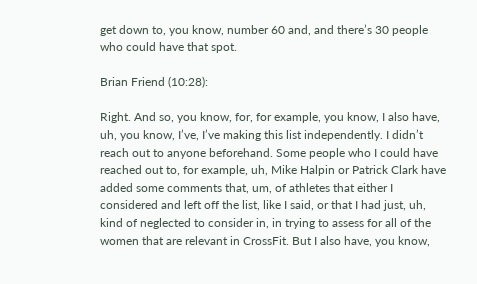get down to, you know, number 60 and, and there’s 30 people who could have that spot.

Brian Friend (10:28):

Right. And so, you know, for, for example, you know, I also have, uh, you know, I’ve, I’ve making this list independently. I didn’t reach out to anyone beforehand. Some people who I could have reached out to, for example, uh, Mike Halpin or Patrick Clark have added some comments that, um, of athletes that either I considered and left off the list, like I said, or that I had just, uh, kind of neglected to consider in, in trying to assess for all of the women that are relevant in CrossFit. But I also have, you know,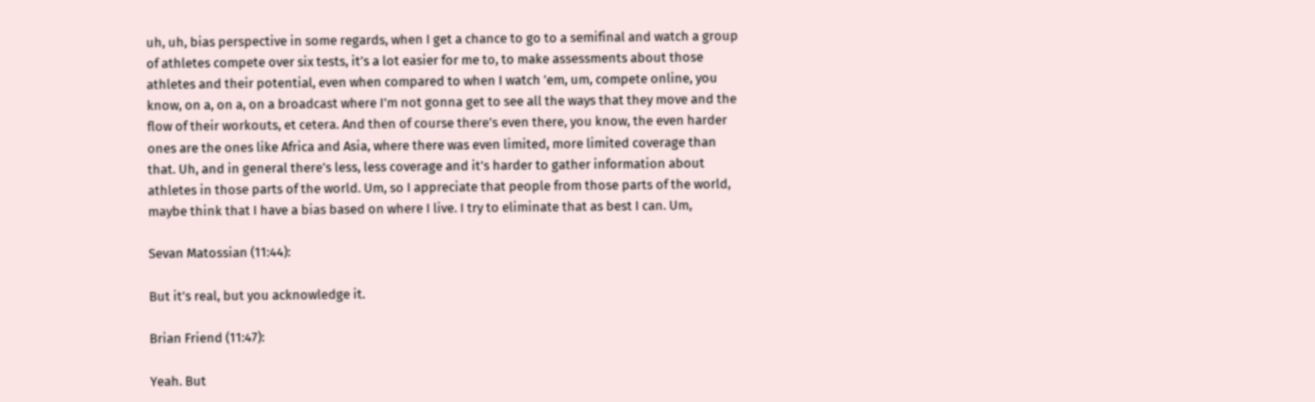uh, uh, bias perspective in some regards, when I get a chance to go to a semifinal and watch a group of athletes compete over six tests, it’s a lot easier for me to, to make assessments about those athletes and their potential, even when compared to when I watch ’em, um, compete online, you know, on a, on a, on a broadcast where I’m not gonna get to see all the ways that they move and the flow of their workouts, et cetera. And then of course there’s even there, you know, the even harder ones are the ones like Africa and Asia, where there was even limited, more limited coverage than that. Uh, and in general there’s less, less coverage and it’s harder to gather information about athletes in those parts of the world. Um, so I appreciate that people from those parts of the world, maybe think that I have a bias based on where I live. I try to eliminate that as best I can. Um,

Sevan Matossian (11:44):

But it’s real, but you acknowledge it.

Brian Friend (11:47):

Yeah. But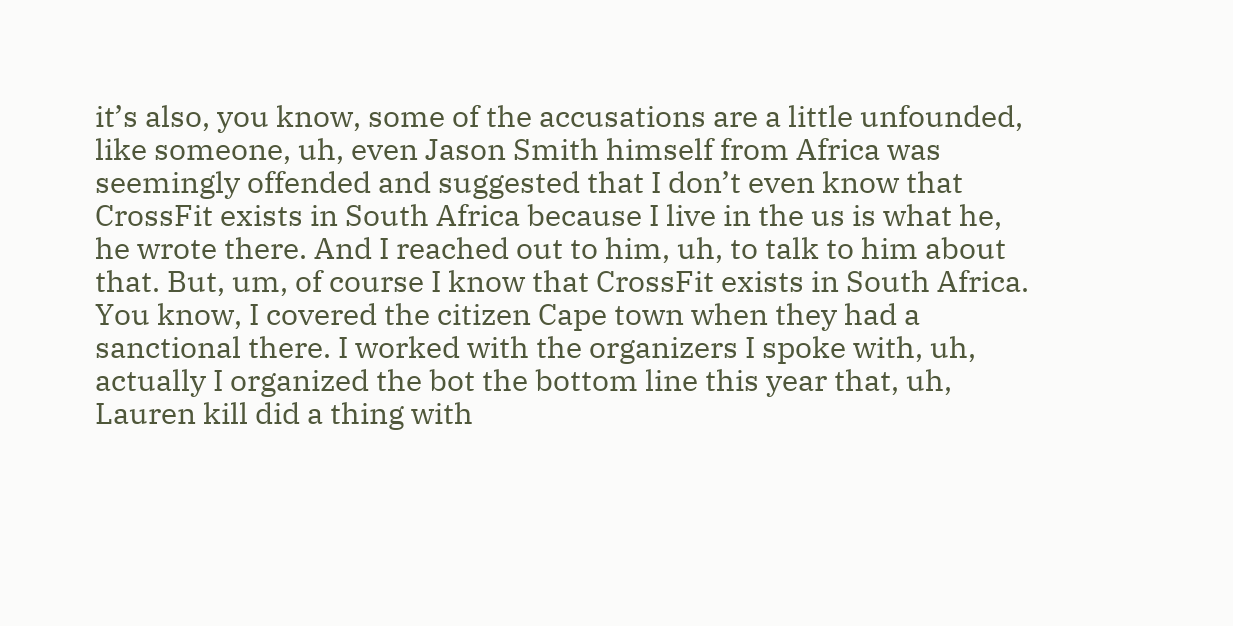it’s also, you know, some of the accusations are a little unfounded, like someone, uh, even Jason Smith himself from Africa was seemingly offended and suggested that I don’t even know that CrossFit exists in South Africa because I live in the us is what he, he wrote there. And I reached out to him, uh, to talk to him about that. But, um, of course I know that CrossFit exists in South Africa. You know, I covered the citizen Cape town when they had a sanctional there. I worked with the organizers I spoke with, uh, actually I organized the bot the bottom line this year that, uh, Lauren kill did a thing with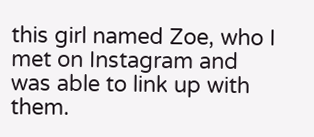this girl named Zoe, who I met on Instagram and was able to link up with them.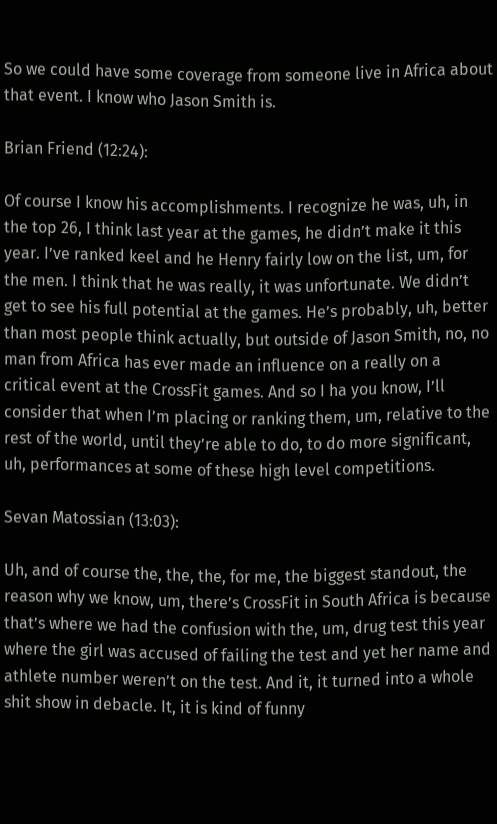So we could have some coverage from someone live in Africa about that event. I know who Jason Smith is.

Brian Friend (12:24):

Of course I know his accomplishments. I recognize he was, uh, in the top 26, I think last year at the games, he didn’t make it this year. I’ve ranked keel and he Henry fairly low on the list, um, for the men. I think that he was really, it was unfortunate. We didn’t get to see his full potential at the games. He’s probably, uh, better than most people think actually, but outside of Jason Smith, no, no man from Africa has ever made an influence on a really on a critical event at the CrossFit games. And so I ha you know, I’ll consider that when I’m placing or ranking them, um, relative to the rest of the world, until they’re able to do, to do more significant, uh, performances at some of these high level competitions.

Sevan Matossian (13:03):

Uh, and of course the, the, the, for me, the biggest standout, the reason why we know, um, there’s CrossFit in South Africa is because that’s where we had the confusion with the, um, drug test this year where the girl was accused of failing the test and yet her name and athlete number weren’t on the test. And it, it turned into a whole shit show in debacle. It, it is kind of funny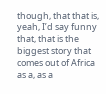though, that that is, yeah, I’d say funny that, that is the biggest story that comes out of Africa as a, as a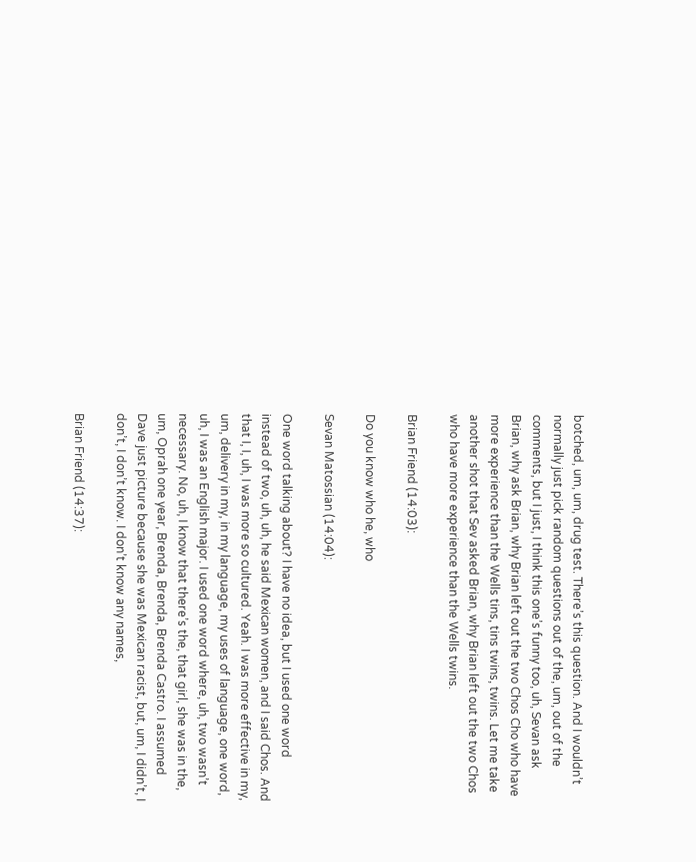botched, um, um, drug test. There’s this question. And I wouldn’t normally just pick random questions out of the, um, out of the comments, but I just, I think this one’s funny too, uh, Sevan ask Brian, why ask Brian, why Brian left out the two Chos Cho who have more experience than the Wells tins, tins twins, twins. Let me take another shot that Sev asked Brian, why Brian left out the two Chos who have more experience than the Wells twins.

Brian Friend (14:03):

Do you know who he, who

Sevan Matossian (14:04):

One word talking about? I have no idea, but I used one word instead of two, uh, uh, he said Mexican women, and I said Chos. And that I, I, uh, I was more so cultured. Yeah. I was more effective in my, um, delivery in my, in my language, my uses of language, one word, uh, I was an English major. I used one word where, uh, two wasn’t necessary. No, uh, I know that there’s the, that girl, she was in the, um, Oprah one year, Brenda, Brenda, Brenda Castro. I assumed Dave just picture because she was Mexican racist, but, um, I didn’t, I don’t, I don’t know. I don’t know any names,

Brian Friend (14:37):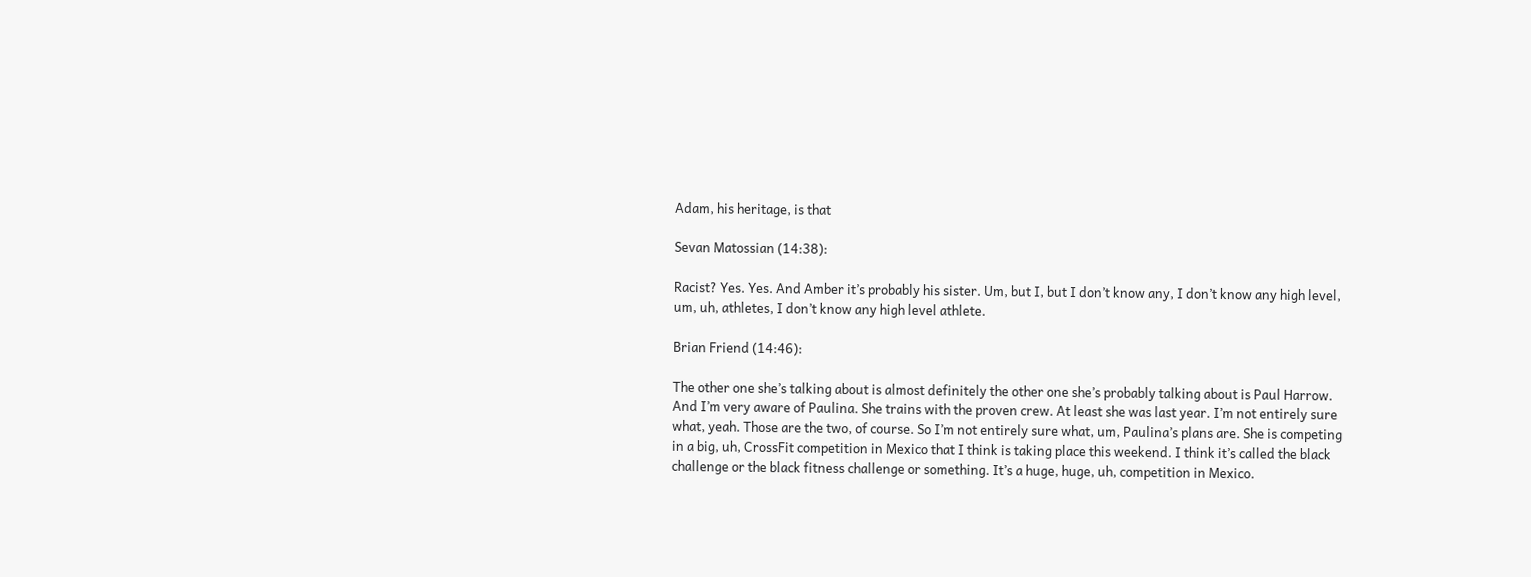Adam, his heritage, is that

Sevan Matossian (14:38):

Racist? Yes. Yes. And Amber it’s probably his sister. Um, but I, but I don’t know any, I don’t know any high level, um, uh, athletes, I don’t know any high level athlete.

Brian Friend (14:46):

The other one she’s talking about is almost definitely the other one she’s probably talking about is Paul Harrow. And I’m very aware of Paulina. She trains with the proven crew. At least she was last year. I’m not entirely sure what, yeah. Those are the two, of course. So I’m not entirely sure what, um, Paulina’s plans are. She is competing in a big, uh, CrossFit competition in Mexico that I think is taking place this weekend. I think it’s called the black challenge or the black fitness challenge or something. It’s a huge, huge, uh, competition in Mexico.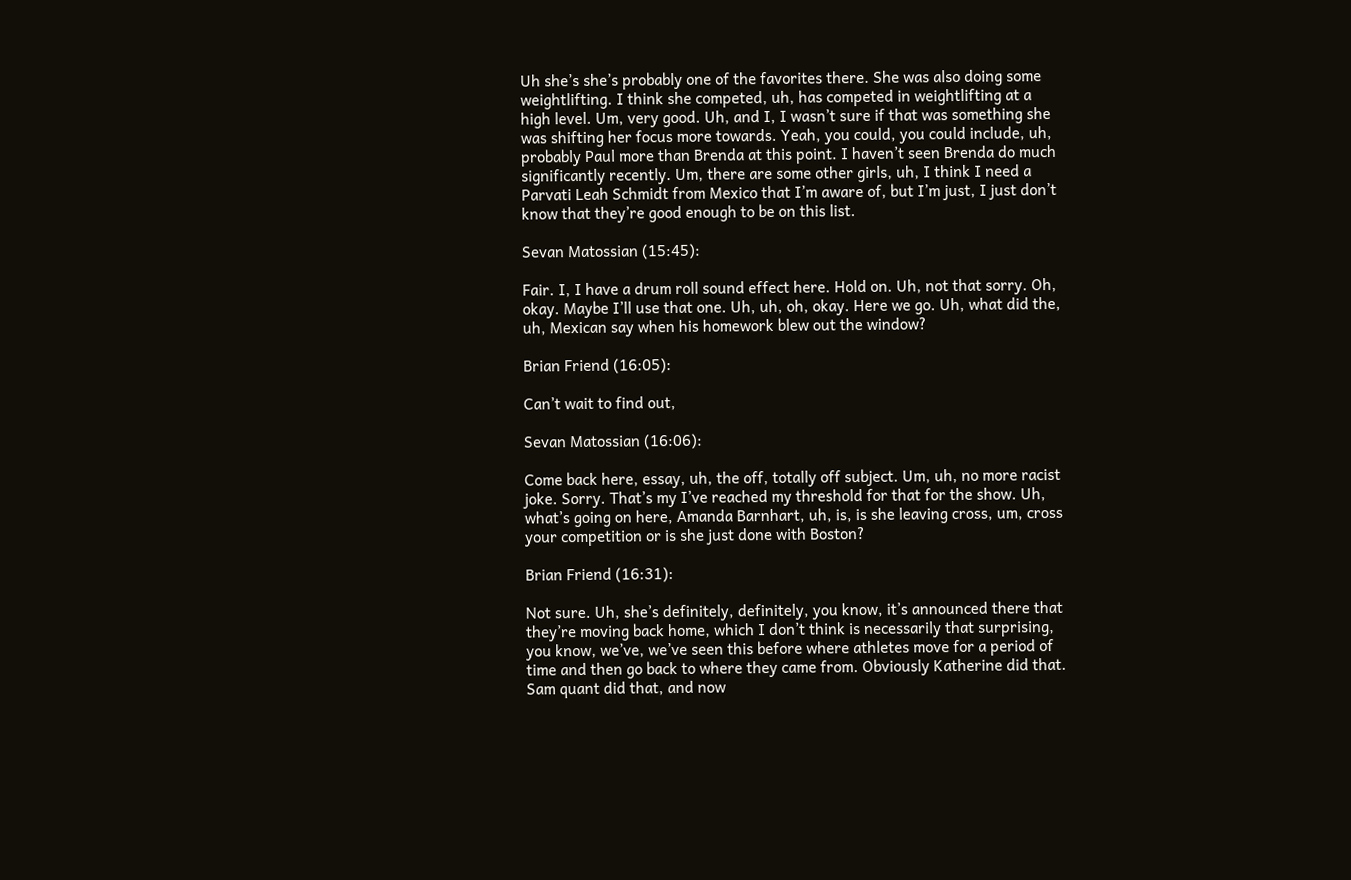Uh she’s she’s probably one of the favorites there. She was also doing some weightlifting. I think she competed, uh, has competed in weightlifting at a high level. Um, very good. Uh, and I, I wasn’t sure if that was something she was shifting her focus more towards. Yeah, you could, you could include, uh, probably Paul more than Brenda at this point. I haven’t seen Brenda do much significantly recently. Um, there are some other girls, uh, I think I need a Parvati Leah Schmidt from Mexico that I’m aware of, but I’m just, I just don’t know that they’re good enough to be on this list.

Sevan Matossian (15:45):

Fair. I, I have a drum roll sound effect here. Hold on. Uh, not that sorry. Oh, okay. Maybe I’ll use that one. Uh, uh, oh, okay. Here we go. Uh, what did the, uh, Mexican say when his homework blew out the window?

Brian Friend (16:05):

Can’t wait to find out,

Sevan Matossian (16:06):

Come back here, essay, uh, the off, totally off subject. Um, uh, no more racist joke. Sorry. That’s my I’ve reached my threshold for that for the show. Uh, what’s going on here, Amanda Barnhart, uh, is, is she leaving cross, um, cross your competition or is she just done with Boston?

Brian Friend (16:31):

Not sure. Uh, she’s definitely, definitely, you know, it’s announced there that they’re moving back home, which I don’t think is necessarily that surprising, you know, we’ve, we’ve seen this before where athletes move for a period of time and then go back to where they came from. Obviously Katherine did that. Sam quant did that, and now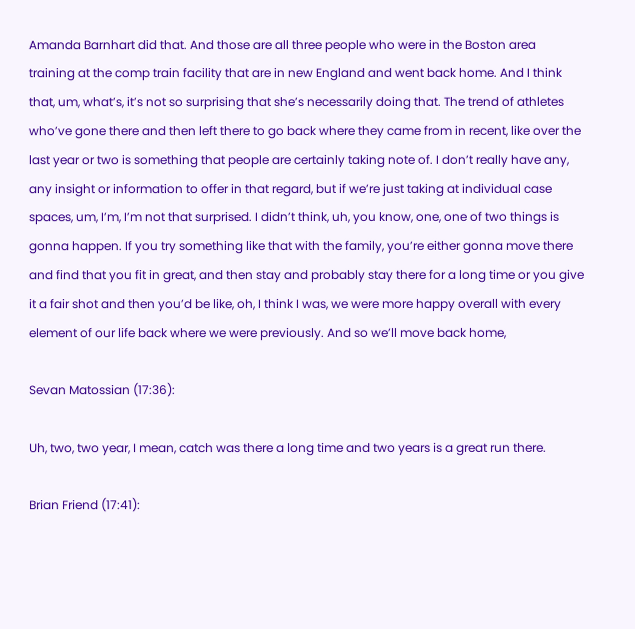Amanda Barnhart did that. And those are all three people who were in the Boston area training at the comp train facility that are in new England and went back home. And I think that, um, what’s, it’s not so surprising that she’s necessarily doing that. The trend of athletes who’ve gone there and then left there to go back where they came from in recent, like over the last year or two is something that people are certainly taking note of. I don’t really have any, any insight or information to offer in that regard, but if we’re just taking at individual case spaces, um, I’m, I’m not that surprised. I didn’t think, uh, you know, one, one of two things is gonna happen. If you try something like that with the family, you’re either gonna move there and find that you fit in great, and then stay and probably stay there for a long time or you give it a fair shot and then you’d be like, oh, I think I was, we were more happy overall with every element of our life back where we were previously. And so we’ll move back home,

Sevan Matossian (17:36):

Uh, two, two year, I mean, catch was there a long time and two years is a great run there.

Brian Friend (17:41):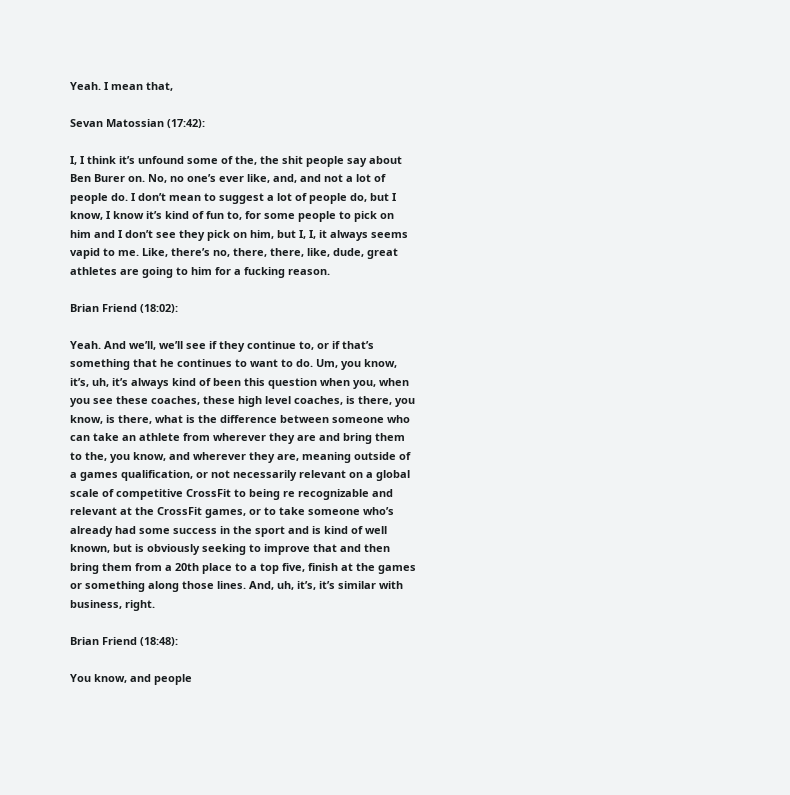Yeah. I mean that,

Sevan Matossian (17:42):

I, I think it’s unfound some of the, the shit people say about Ben Burer on. No, no one’s ever like, and, and not a lot of people do. I don’t mean to suggest a lot of people do, but I know, I know it’s kind of fun to, for some people to pick on him and I don’t see they pick on him, but I, I, it always seems vapid to me. Like, there’s no, there, there, like, dude, great athletes are going to him for a fucking reason.

Brian Friend (18:02):

Yeah. And we’ll, we’ll see if they continue to, or if that’s something that he continues to want to do. Um, you know, it’s, uh, it’s always kind of been this question when you, when you see these coaches, these high level coaches, is there, you know, is there, what is the difference between someone who can take an athlete from wherever they are and bring them to the, you know, and wherever they are, meaning outside of a games qualification, or not necessarily relevant on a global scale of competitive CrossFit to being re recognizable and relevant at the CrossFit games, or to take someone who’s already had some success in the sport and is kind of well known, but is obviously seeking to improve that and then bring them from a 20th place to a top five, finish at the games or something along those lines. And, uh, it’s, it’s similar with business, right.

Brian Friend (18:48):

You know, and people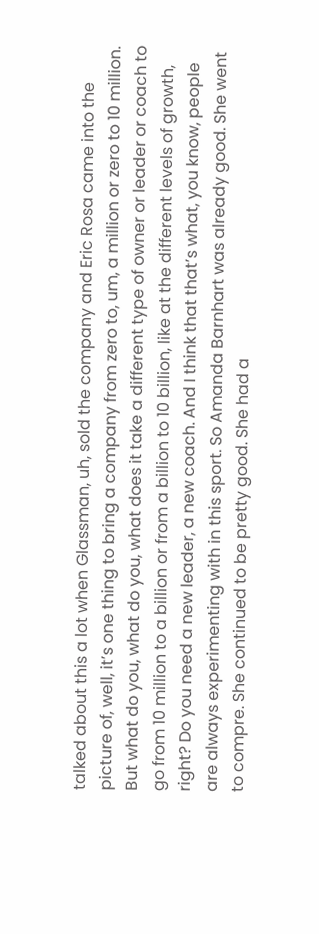talked about this a lot when Glassman, uh, sold the company and Eric Rosa came into the picture of, well, it’s one thing to bring a company from zero to, um, a million or zero to 10 million. But what do you, what do you, what does it take a different type of owner or leader or coach to go from 10 million to a billion or from a billion to 10 billion, like at the different levels of growth, right? Do you need a new leader, a new coach. And I think that that’s what, you know, people are always experimenting with in this sport. So Amanda Barnhart was already good. She went to compre. She continued to be pretty good. She had a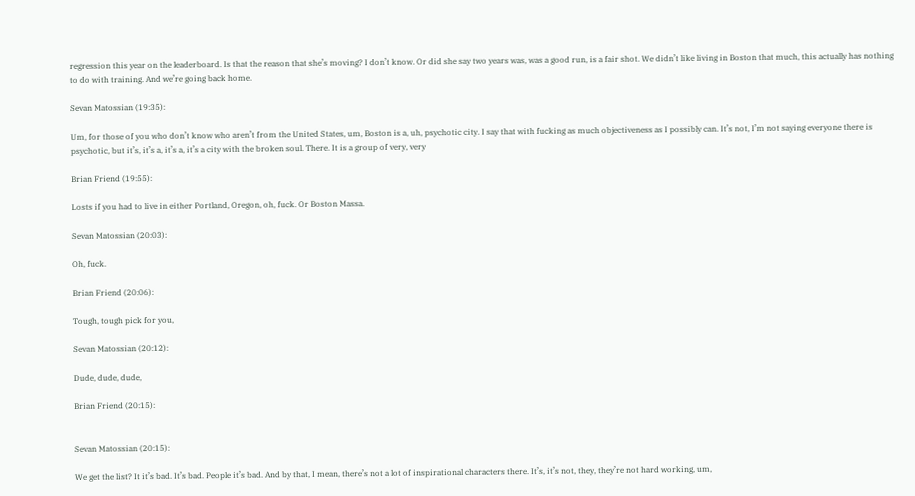regression this year on the leaderboard. Is that the reason that she’s moving? I don’t know. Or did she say two years was, was a good run, is a fair shot. We didn’t like living in Boston that much, this actually has nothing to do with training. And we’re going back home.

Sevan Matossian (19:35):

Um, for those of you who don’t know who aren’t from the United States, um, Boston is a, uh, psychotic city. I say that with fucking as much objectiveness as I possibly can. It’s not, I’m not saying everyone there is psychotic, but it’s, it’s a, it’s a, it’s a city with the broken soul. There. It is a group of very, very

Brian Friend (19:55):

Losts if you had to live in either Portland, Oregon, oh, fuck. Or Boston Massa.

Sevan Matossian (20:03):

Oh, fuck.

Brian Friend (20:06):

Tough, tough pick for you,

Sevan Matossian (20:12):

Dude, dude, dude,

Brian Friend (20:15):


Sevan Matossian (20:15):

We get the list? It it’s bad. It’s bad. People it’s bad. And by that, I mean, there’s not a lot of inspirational characters there. It’s, it’s not, they, they’re not hard working, um,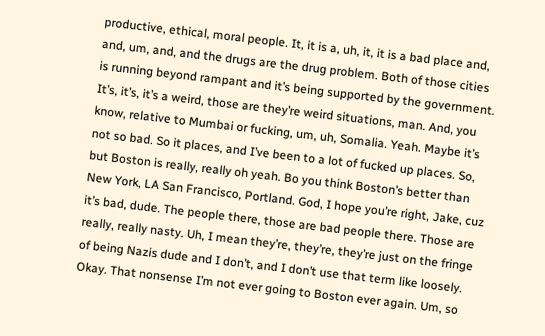productive, ethical, moral people. It, it is a, uh, it, it is a bad place and, and, um, and, and the drugs are the drug problem. Both of those cities is running beyond rampant and it’s being supported by the government. It’s, it’s, it’s a weird, those are they’re weird situations, man. And, you know, relative to Mumbai or fucking, um, uh, Somalia. Yeah. Maybe it’s not so bad. So it places, and I’ve been to a lot of fucked up places. So, but Boston is really, really oh yeah. Bo you think Boston’s better than New York, LA San Francisco, Portland. God, I hope you’re right, Jake, cuz it’s bad, dude. The people there, those are bad people there. Those are really, really nasty. Uh, I mean they’re, they’re, they’re just on the fringe of being Nazis dude and I don’t, and I don’t use that term like loosely. Okay. That nonsense I’m not ever going to Boston ever again. Um, so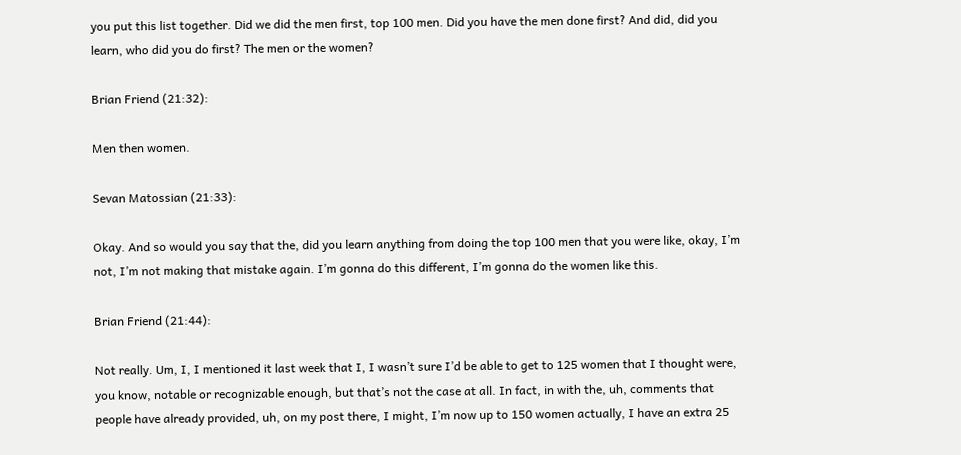you put this list together. Did we did the men first, top 100 men. Did you have the men done first? And did, did you learn, who did you do first? The men or the women?

Brian Friend (21:32):

Men then women.

Sevan Matossian (21:33):

Okay. And so would you say that the, did you learn anything from doing the top 100 men that you were like, okay, I’m not, I’m not making that mistake again. I’m gonna do this different, I’m gonna do the women like this.

Brian Friend (21:44):

Not really. Um, I, I mentioned it last week that I, I wasn’t sure I’d be able to get to 125 women that I thought were, you know, notable or recognizable enough, but that’s not the case at all. In fact, in with the, uh, comments that people have already provided, uh, on my post there, I might, I’m now up to 150 women actually, I have an extra 25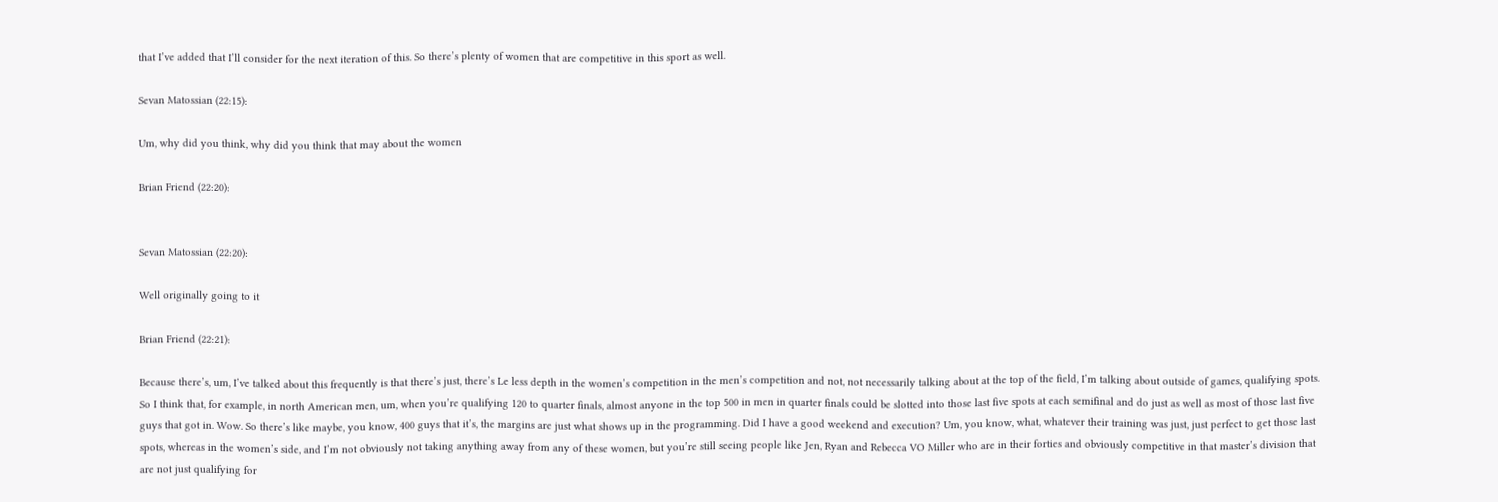that I’ve added that I’ll consider for the next iteration of this. So there’s plenty of women that are competitive in this sport as well.

Sevan Matossian (22:15):

Um, why did you think, why did you think that may about the women

Brian Friend (22:20):


Sevan Matossian (22:20):

Well originally going to it

Brian Friend (22:21):

Because there’s, um, I’ve talked about this frequently is that there’s just, there’s Le less depth in the women’s competition in the men’s competition and not, not necessarily talking about at the top of the field, I’m talking about outside of games, qualifying spots. So I think that, for example, in north American men, um, when you’re qualifying 120 to quarter finals, almost anyone in the top 500 in men in quarter finals could be slotted into those last five spots at each semifinal and do just as well as most of those last five guys that got in. Wow. So there’s like maybe, you know, 400 guys that it’s, the margins are just what shows up in the programming. Did I have a good weekend and execution? Um, you know, what, whatever their training was just, just perfect to get those last spots, whereas in the women’s side, and I’m not obviously not taking anything away from any of these women, but you’re still seeing people like Jen, Ryan and Rebecca VO Miller who are in their forties and obviously competitive in that master’s division that are not just qualifying for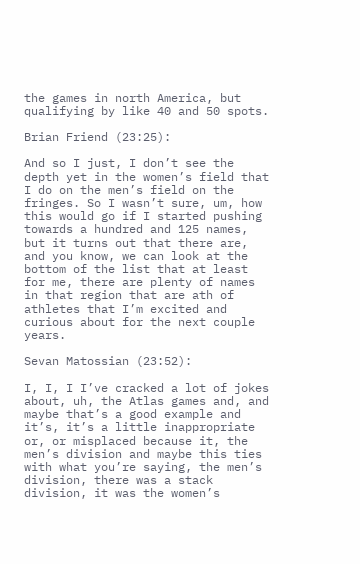the games in north America, but qualifying by like 40 and 50 spots.

Brian Friend (23:25):

And so I just, I don’t see the depth yet in the women’s field that I do on the men’s field on the fringes. So I wasn’t sure, um, how this would go if I started pushing towards a hundred and 125 names, but it turns out that there are, and you know, we can look at the bottom of the list that at least for me, there are plenty of names in that region that are ath of athletes that I’m excited and curious about for the next couple years.

Sevan Matossian (23:52):

I, I, I I’ve cracked a lot of jokes about, uh, the Atlas games and, and maybe that’s a good example and it’s, it’s a little inappropriate or, or misplaced because it, the men’s division and maybe this ties with what you’re saying, the men’s division, there was a stack division, it was the women’s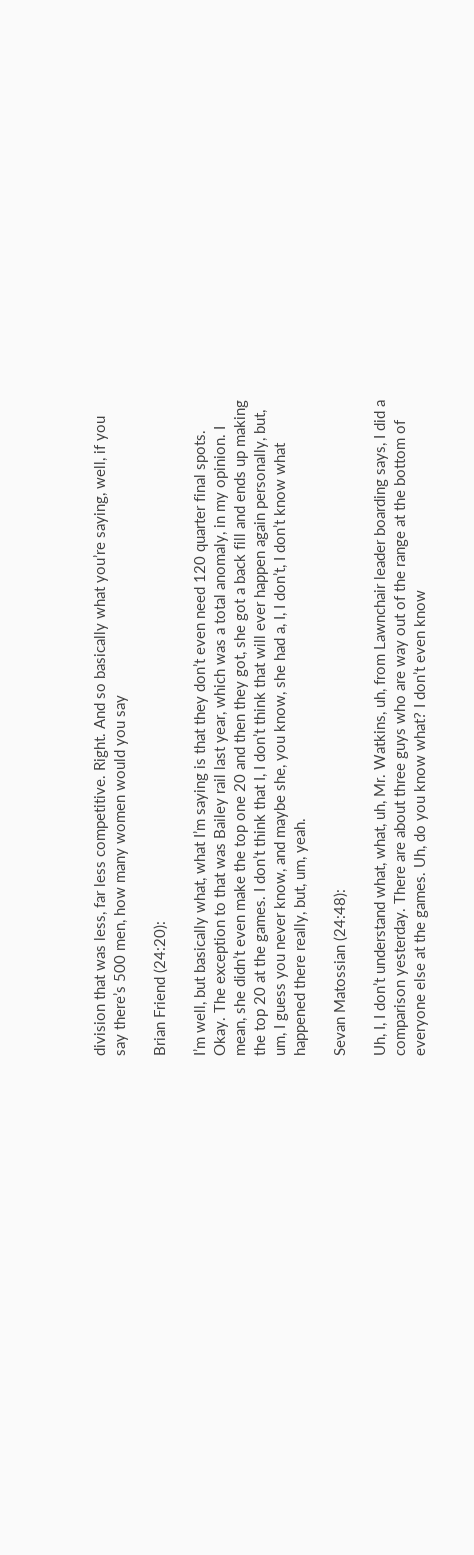division that was less, far less competitive. Right. And so basically what you’re saying, well, if you say there’s 500 men, how many women would you say

Brian Friend (24:20):

I’m well, but basically what, what I’m saying is that they don’t even need 120 quarter final spots. Okay. The exception to that was Bailey rail last year, which was a total anomaly, in my opinion. I mean, she didn’t even make the top one 20 and then they got, she got a back fill and ends up making the top 20 at the games. I don’t think that I, I don’t think that will ever happen again personally, but, um, I guess you never know, and maybe she, you know, she had a, I, I don’t, I don’t know what happened there really, but, um, yeah.

Sevan Matossian (24:48):

Uh, I, I don’t understand what, what, uh, Mr. Watkins, uh, from Lawnchair leader boarding says, I did a comparison yesterday. There are about three guys who are way out of the range at the bottom of everyone else at the games. Uh, do you know what? I don’t even know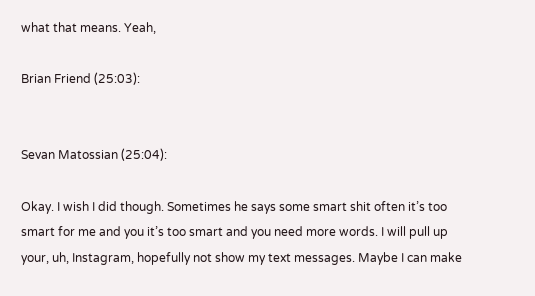what that means. Yeah,

Brian Friend (25:03):


Sevan Matossian (25:04):

Okay. I wish I did though. Sometimes he says some smart shit often it’s too smart for me and you it’s too smart and you need more words. I will pull up your, uh, Instagram, hopefully not show my text messages. Maybe I can make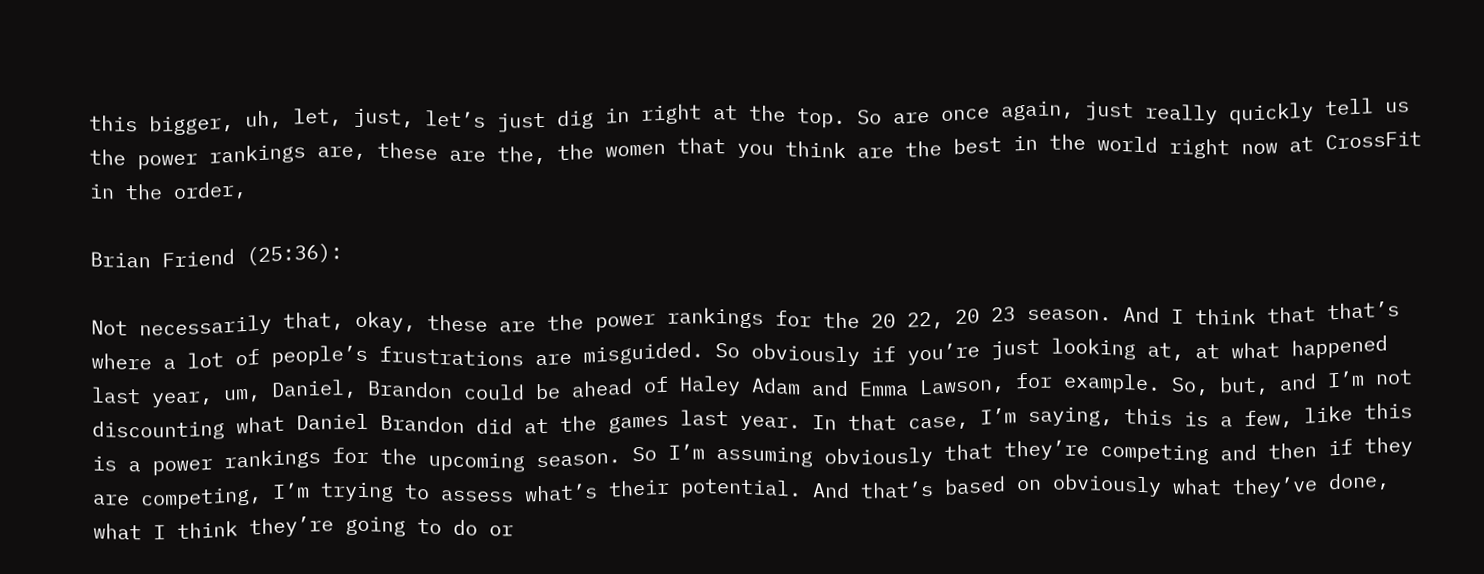this bigger, uh, let, just, let’s just dig in right at the top. So are once again, just really quickly tell us the power rankings are, these are the, the women that you think are the best in the world right now at CrossFit in the order,

Brian Friend (25:36):

Not necessarily that, okay, these are the power rankings for the 20 22, 20 23 season. And I think that that’s where a lot of people’s frustrations are misguided. So obviously if you’re just looking at, at what happened last year, um, Daniel, Brandon could be ahead of Haley Adam and Emma Lawson, for example. So, but, and I’m not discounting what Daniel Brandon did at the games last year. In that case, I’m saying, this is a few, like this is a power rankings for the upcoming season. So I’m assuming obviously that they’re competing and then if they are competing, I’m trying to assess what’s their potential. And that’s based on obviously what they’ve done, what I think they’re going to do or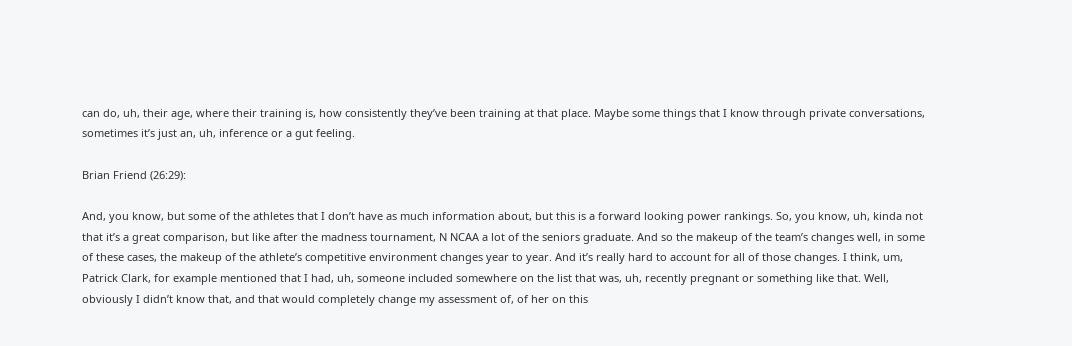can do, uh, their age, where their training is, how consistently they’ve been training at that place. Maybe some things that I know through private conversations, sometimes it’s just an, uh, inference or a gut feeling.

Brian Friend (26:29):

And, you know, but some of the athletes that I don’t have as much information about, but this is a forward looking power rankings. So, you know, uh, kinda not that it’s a great comparison, but like after the madness tournament, N NCAA a lot of the seniors graduate. And so the makeup of the team’s changes well, in some of these cases, the makeup of the athlete’s competitive environment changes year to year. And it’s really hard to account for all of those changes. I think, um, Patrick Clark, for example mentioned that I had, uh, someone included somewhere on the list that was, uh, recently pregnant or something like that. Well, obviously I didn’t know that, and that would completely change my assessment of, of her on this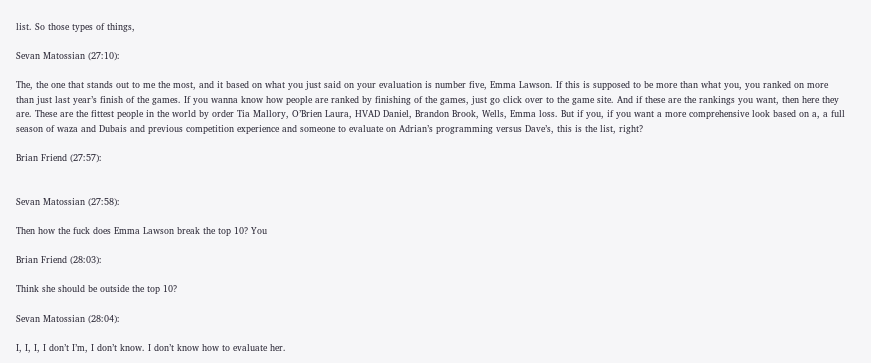list. So those types of things,

Sevan Matossian (27:10):

The, the one that stands out to me the most, and it based on what you just said on your evaluation is number five, Emma Lawson. If this is supposed to be more than what you, you ranked on more than just last year’s finish of the games. If you wanna know how people are ranked by finishing of the games, just go click over to the game site. And if these are the rankings you want, then here they are. These are the fittest people in the world by order Tia Mallory, O’Brien Laura, HVAD Daniel, Brandon Brook, Wells, Emma loss. But if you, if you want a more comprehensive look based on a, a full season of waza and Dubais and previous competition experience and someone to evaluate on Adrian’s programming versus Dave’s, this is the list, right?

Brian Friend (27:57):


Sevan Matossian (27:58):

Then how the fuck does Emma Lawson break the top 10? You

Brian Friend (28:03):

Think she should be outside the top 10?

Sevan Matossian (28:04):

I, I, I, I don’t I’m, I don’t know. I don’t know how to evaluate her.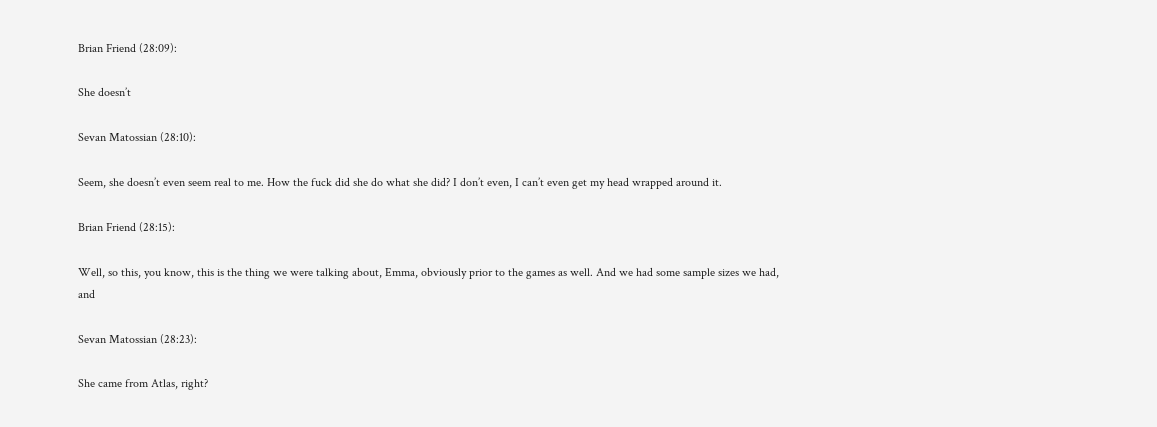Brian Friend (28:09):

She doesn’t

Sevan Matossian (28:10):

Seem, she doesn’t even seem real to me. How the fuck did she do what she did? I don’t even, I can’t even get my head wrapped around it.

Brian Friend (28:15):

Well, so this, you know, this is the thing we were talking about, Emma, obviously prior to the games as well. And we had some sample sizes we had, and

Sevan Matossian (28:23):

She came from Atlas, right?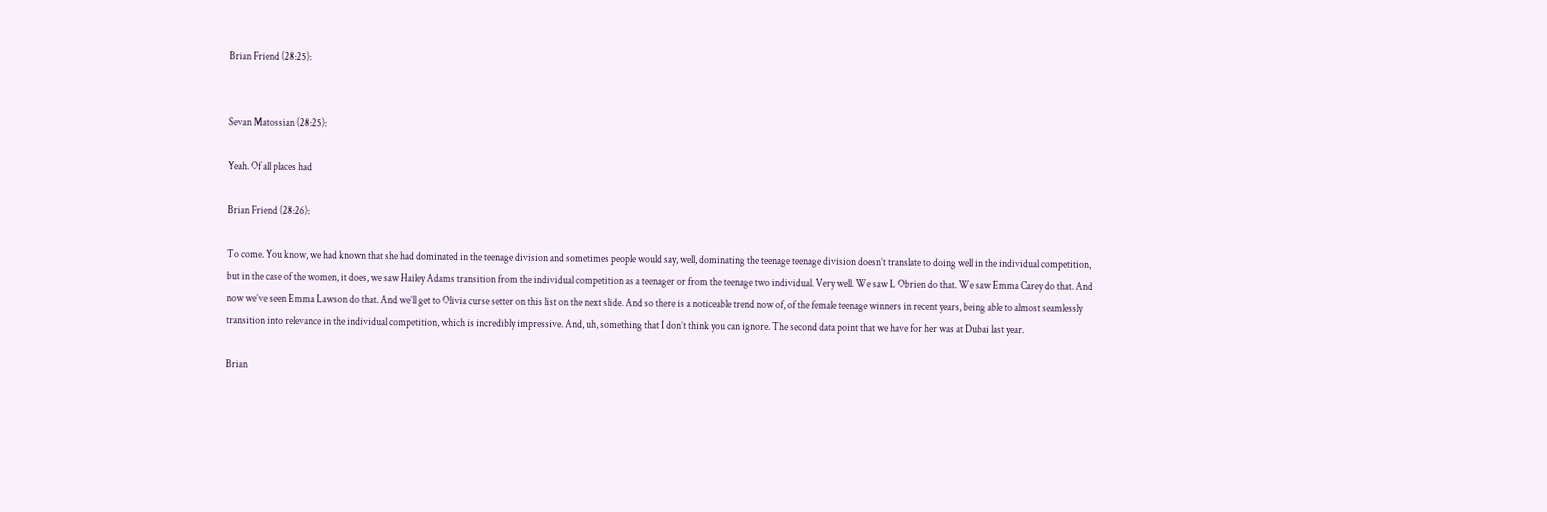Brian Friend (28:25):


Sevan Matossian (28:25):

Yeah. Of all places had

Brian Friend (28:26):

To come. You know, we had known that she had dominated in the teenage division and sometimes people would say, well, dominating the teenage teenage division doesn’t translate to doing well in the individual competition, but in the case of the women, it does, we saw Hailey Adams transition from the individual competition as a teenager or from the teenage two individual. Very well. We saw L Obrien do that. We saw Emma Carey do that. And now we’ve seen Emma Lawson do that. And we’ll get to Olivia curse setter on this list on the next slide. And so there is a noticeable trend now of, of the female teenage winners in recent years, being able to almost seamlessly transition into relevance in the individual competition, which is incredibly impressive. And, uh, something that I don’t think you can ignore. The second data point that we have for her was at Dubai last year.

Brian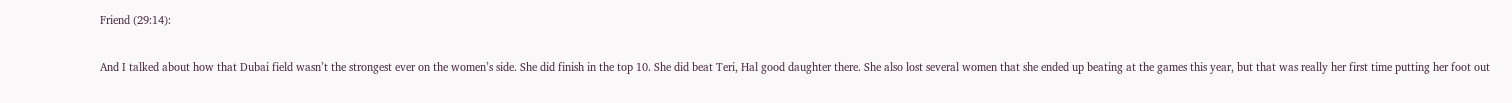Friend (29:14):

And I talked about how that Dubai field wasn’t the strongest ever on the women’s side. She did finish in the top 10. She did beat Teri, Hal good daughter there. She also lost several women that she ended up beating at the games this year, but that was really her first time putting her foot out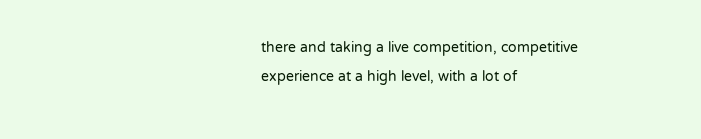there and taking a live competition, competitive experience at a high level, with a lot of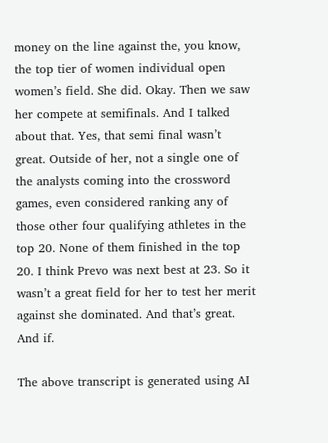money on the line against the, you know, the top tier of women individual open women’s field. She did. Okay. Then we saw her compete at semifinals. And I talked about that. Yes, that semi final wasn’t great. Outside of her, not a single one of the analysts coming into the crossword games, even considered ranking any of those other four qualifying athletes in the top 20. None of them finished in the top 20. I think Prevo was next best at 23. So it wasn’t a great field for her to test her merit against she dominated. And that’s great. And if.

The above transcript is generated using AI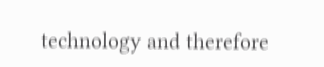technology and therefore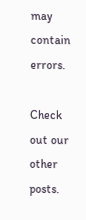may contain errors.

Check out our other posts.